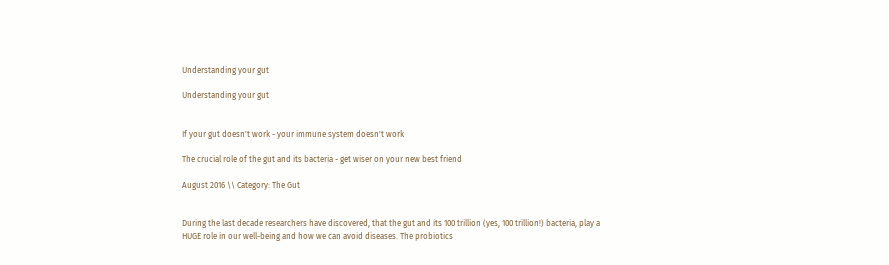Understanding your gut

Understanding your gut


If your gut doesn't work - your immune system doesn't work

The crucial role of the gut and its bacteria - get wiser on your new best friend

August 2016 \\ Category: The Gut


During the last decade researchers have discovered, that the gut and its 100 trillion (yes, 100 trillion!) bacteria, play a HUGE role in our well-being and how we can avoid diseases. The probiotics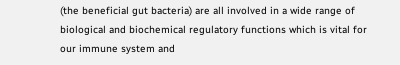(the beneficial gut bacteria) are all involved in a wide range of biological and biochemical regulatory functions which is vital for our immune system and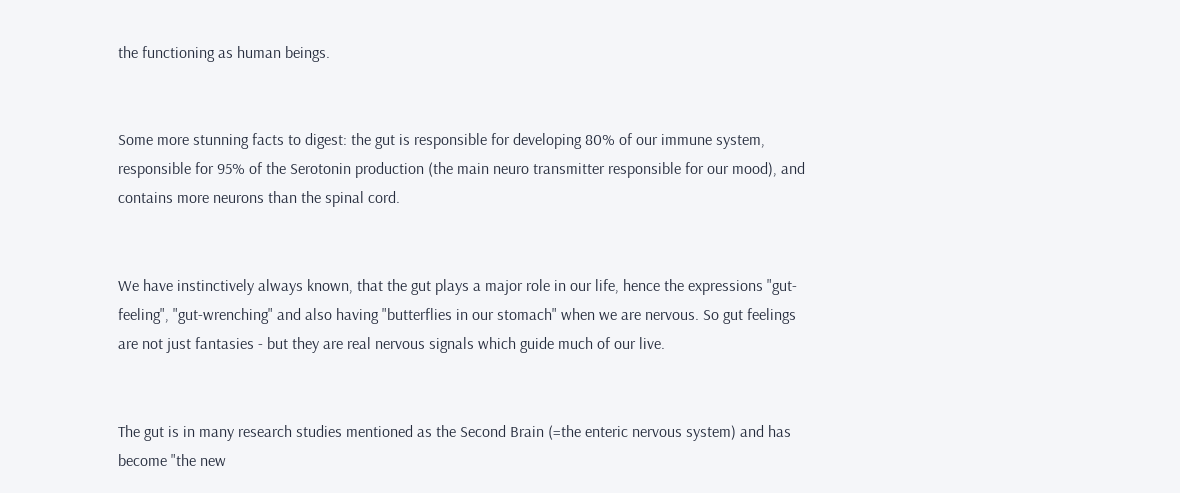the functioning as human beings.


Some more stunning facts to digest: the gut is responsible for developing 80% of our immune system, responsible for 95% of the Serotonin production (the main neuro transmitter responsible for our mood), and contains more neurons than the spinal cord.


We have instinctively always known, that the gut plays a major role in our life, hence the expressions "gut-feeling", "gut-wrenching" and also having "butterflies in our stomach" when we are nervous. So gut feelings are not just fantasies - but they are real nervous signals which guide much of our live.


The gut is in many research studies mentioned as the Second Brain (=the enteric nervous system) and has become "the new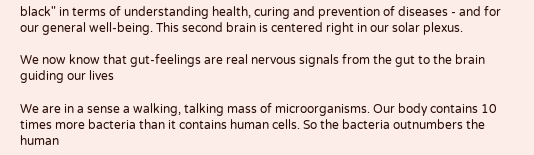black" in terms of understanding health, curing and prevention of diseases - and for our general well-being. This second brain is centered right in our solar plexus.

We now know that gut-feelings are real nervous signals from the gut to the brain guiding our lives

We are in a sense a walking, talking mass of microorganisms. Our body contains 10 times more bacteria than it contains human cells. So the bacteria outnumbers the human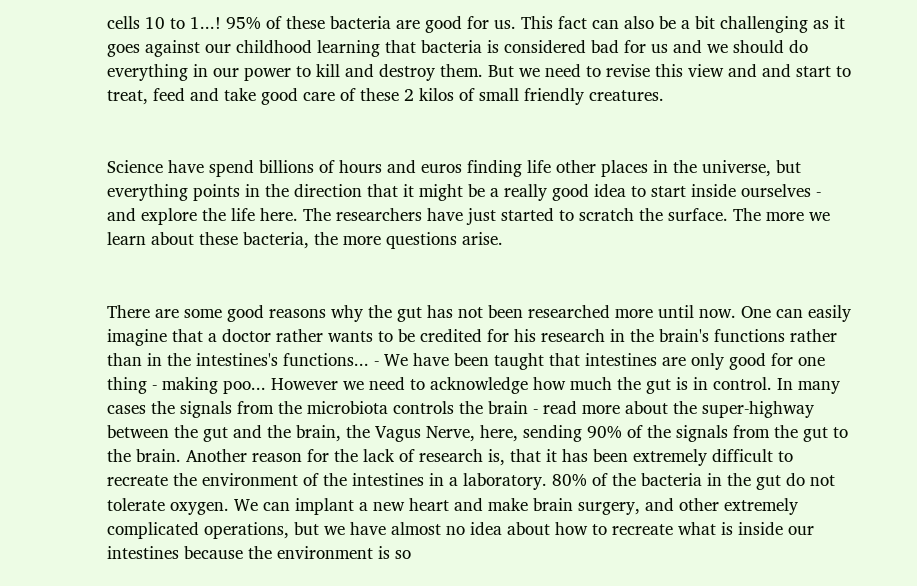cells 10 to 1...! 95% of these bacteria are good for us. This fact can also be a bit challenging as it goes against our childhood learning that bacteria is considered bad for us and we should do everything in our power to kill and destroy them. But we need to revise this view and and start to treat, feed and take good care of these 2 kilos of small friendly creatures.


Science have spend billions of hours and euros finding life other places in the universe, but everything points in the direction that it might be a really good idea to start inside ourselves - and explore the life here. The researchers have just started to scratch the surface. The more we learn about these bacteria, the more questions arise.


There are some good reasons why the gut has not been researched more until now. One can easily imagine that a doctor rather wants to be credited for his research in the brain's functions rather than in the intestines's functions... - We have been taught that intestines are only good for one thing - making poo... However we need to acknowledge how much the gut is in control. In many cases the signals from the microbiota controls the brain - read more about the super-highway between the gut and the brain, the Vagus Nerve, here, sending 90% of the signals from the gut to the brain. Another reason for the lack of research is, that it has been extremely difficult to recreate the environment of the intestines in a laboratory. 80% of the bacteria in the gut do not tolerate oxygen. We can implant a new heart and make brain surgery, and other extremely complicated operations, but we have almost no idea about how to recreate what is inside our intestines because the environment is so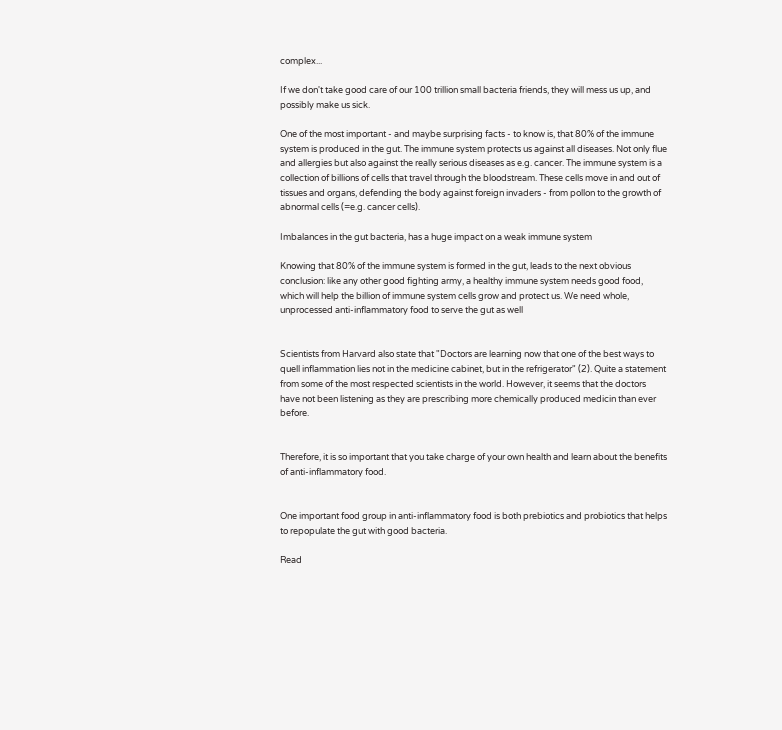complex...

If we don't take good care of our 100 trillion small bacteria friends, they will mess us up, and possibly make us sick.

One of the most important - and maybe surprising facts - to know is, that 80% of the immune system is produced in the gut. The immune system protects us against all diseases. Not only flue and allergies but also against the really serious diseases as e.g. cancer. The immune system is a collection of billions of cells that travel through the bloodstream. These cells move in and out of tissues and organs, defending the body against foreign invaders - from pollon to the growth of abnormal cells (=e.g. cancer cells).

Imbalances in the gut bacteria, has a huge impact on a weak immune system

Knowing that 80% of the immune system is formed in the gut, leads to the next obvious conclusion: like any other good fighting army, a healthy immune system needs good food, which will help the billion of immune system cells grow and protect us. We need whole, unprocessed anti-inflammatory food to serve the gut as well


Scientists from Harvard also state that "Doctors are learning now that one of the best ways to quell inflammation lies not in the medicine cabinet, but in the refrigerator" (2). Quite a statement from some of the most respected scientists in the world. However, it seems that the doctors have not been listening as they are prescribing more chemically produced medicin than ever before.


Therefore, it is so important that you take charge of your own health and learn about the benefits of anti-inflammatory food.


One important food group in anti-inflammatory food is both prebiotics and probiotics that helps to repopulate the gut with good bacteria.

Read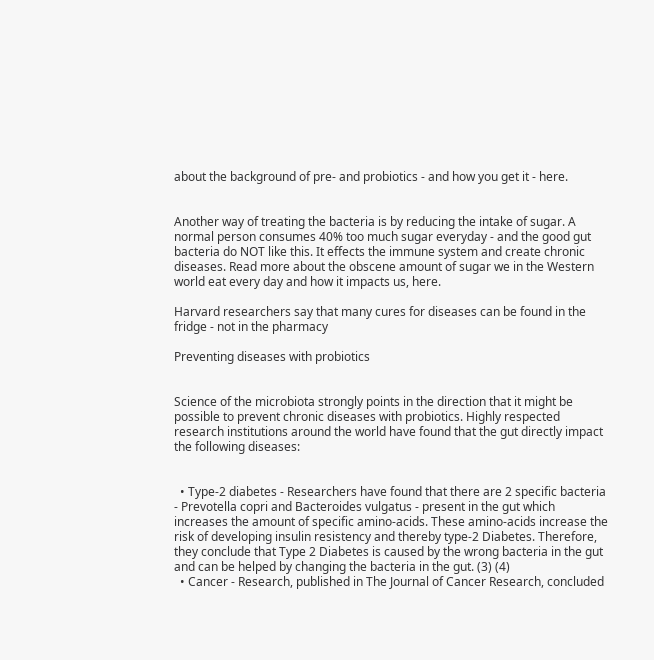about the background of pre- and probiotics - and how you get it - here.


Another way of treating the bacteria is by reducing the intake of sugar. A normal person consumes 40% too much sugar everyday - and the good gut bacteria do NOT like this. It effects the immune system and create chronic diseases. Read more about the obscene amount of sugar we in the Western world eat every day and how it impacts us, here.

Harvard researchers say that many cures for diseases can be found in the fridge - not in the pharmacy

Preventing diseases with probiotics


Science of the microbiota strongly points in the direction that it might be possible to prevent chronic diseases with probiotics. Highly respected research institutions around the world have found that the gut directly impact the following diseases:


  • Type-2 diabetes - Researchers have found that there are 2 specific bacteria - Prevotella copri and Bacteroides vulgatus - present in the gut which increases the amount of specific amino-acids. These amino-acids increase the risk of developing insulin resistency and thereby type-2 Diabetes. Therefore, they conclude that Type 2 Diabetes is caused by the wrong bacteria in the gut and can be helped by changing the bacteria in the gut. (3) (4)
  • Cancer - Research, published in The Journal of Cancer Research, concluded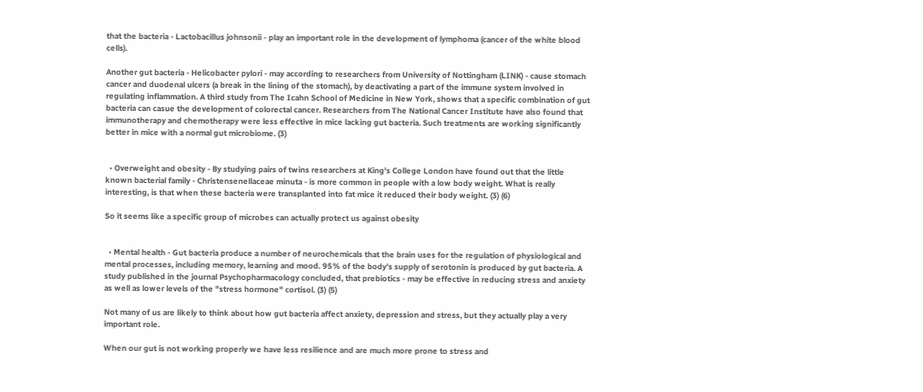that the bacteria - Lactobacillus johnsonii - play an important role in the development of lymphoma (cancer of the white blood cells).

Another gut bacteria - Helicobacter pylori - may according to researchers from University of Nottingham (LINK) - cause stomach cancer and duodenal ulcers (a break in the lining of the stomach), by deactivating a part of the immune system involved in regulating inflammation. A third study from The Icahn School of Medicine in New York, shows that a specific combination of gut bacteria can casue the development of colorectal cancer. Researchers from The National Cancer Institute have also found that immunotherapy and chemotherapy were less effective in mice lacking gut bacteria. Such treatments are working significantly better in mice with a normal gut microbiome. (3)


  • Overweight and obesity - By studying pairs of twins researchers at King's College London have found out that the little known bacterial family - Christensenellaceae minuta - is more common in people with a low body weight. What is really interesting, is that when these bacteria were transplanted into fat mice it reduced their body weight. (3) (6)

So it seems like a specific group of microbes can actually protect us against obesity


  • Mental health - Gut bacteria produce a number of neurochemicals that the brain uses for the regulation of physiological and mental processes, including memory, learning and mood. 95% of the body's supply of serotonin is produced by gut bacteria. A study published in the journal Psychopharmacology concluded, that prebiotics - may be effective in reducing stress and anxiety as well as lower levels of the "stress hormone" cortisol. (3) (5)

Not many of us are likely to think about how gut bacteria affect anxiety, depression and stress, but they actually play a very important role.

When our gut is not working properly we have less resilience and are much more prone to stress and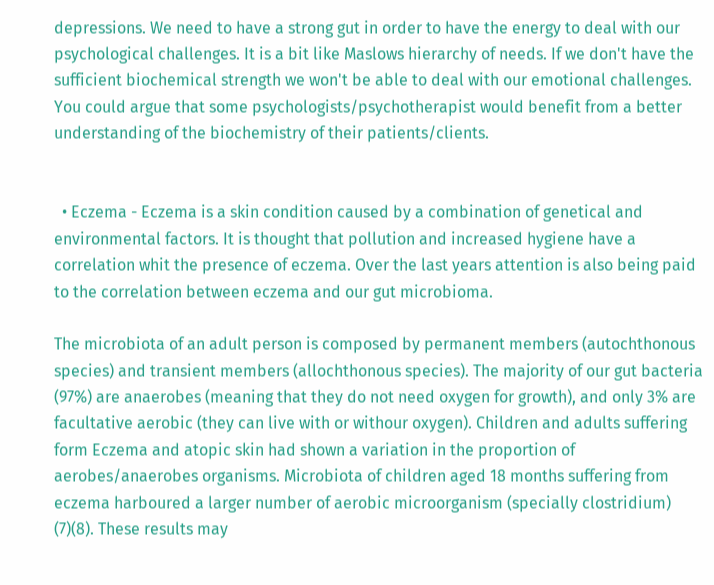depressions. We need to have a strong gut in order to have the energy to deal with our psychological challenges. It is a bit like Maslows hierarchy of needs. If we don't have the sufficient biochemical strength we won't be able to deal with our emotional challenges. You could argue that some psychologists/psychotherapist would benefit from a better understanding of the biochemistry of their patients/clients.


  • Eczema - Eczema is a skin condition caused by a combination of genetical and environmental factors. It is thought that pollution and increased hygiene have a correlation whit the presence of eczema. Over the last years attention is also being paid to the correlation between eczema and our gut microbioma.

The microbiota of an adult person is composed by permanent members (autochthonous species) and transient members (allochthonous species). The majority of our gut bacteria (97%) are anaerobes (meaning that they do not need oxygen for growth), and only 3% are facultative aerobic (they can live with or withour oxygen). Children and adults suffering form Eczema and atopic skin had shown a variation in the proportion of aerobes/anaerobes organisms. Microbiota of children aged 18 months suffering from eczema harboured a larger number of aerobic microorganism (specially clostridium) (7)(8). These results may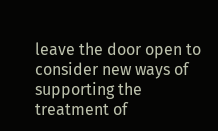leave the door open to consider new ways of supporting the treatment of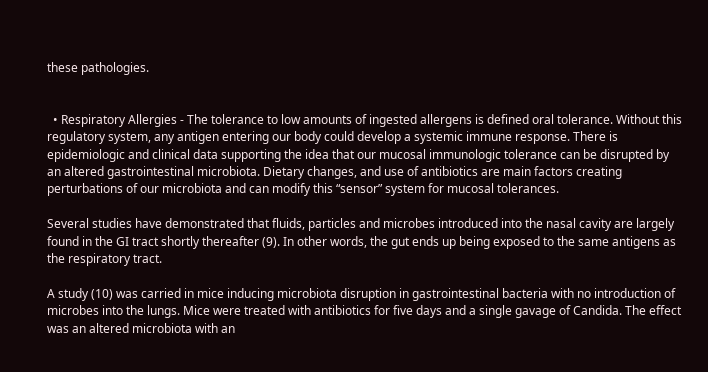these pathologies.


  • Respiratory Allergies - The tolerance to low amounts of ingested allergens is defined oral tolerance. Without this regulatory system, any antigen entering our body could develop a systemic immune response. There is epidemiologic and clinical data supporting the idea that our mucosal immunologic tolerance can be disrupted by an altered gastrointestinal microbiota. Dietary changes, and use of antibiotics are main factors creating perturbations of our microbiota and can modify this “sensor” system for mucosal tolerances.

Several studies have demonstrated that fluids, particles and microbes introduced into the nasal cavity are largely found in the GI tract shortly thereafter (9). In other words, the gut ends up being exposed to the same antigens as the respiratory tract.

A study (10) was carried in mice inducing microbiota disruption in gastrointestinal bacteria with no introduction of microbes into the lungs. Mice were treated with antibiotics for five days and a single gavage of Candida. The effect was an altered microbiota with an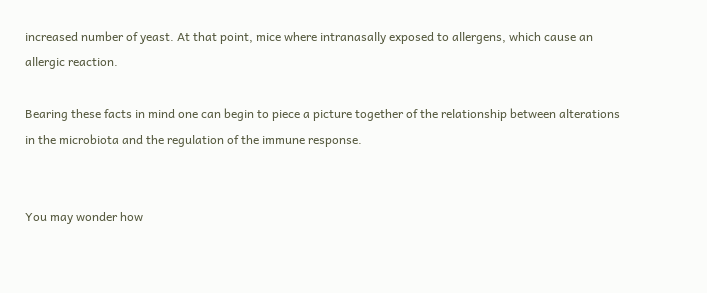increased number of yeast. At that point, mice where intranasally exposed to allergens, which cause an allergic reaction.

Bearing these facts in mind one can begin to piece a picture together of the relationship between alterations in the microbiota and the regulation of the immune response.


You may wonder how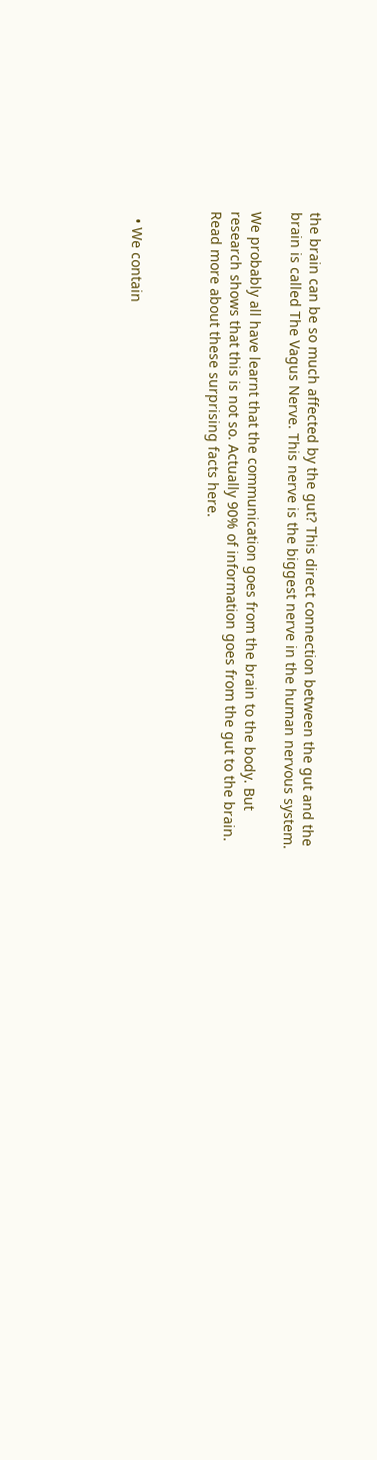the brain can be so much affected by the gut? This direct connection between the gut and the brain is called The Vagus Nerve. This nerve is the biggest nerve in the human nervous system.

We probably all have learnt that the communication goes from the brain to the body. But research shows that this is not so. Actually 90% of information goes from the gut to the brain. Read more about these surprising facts here.



  • We contain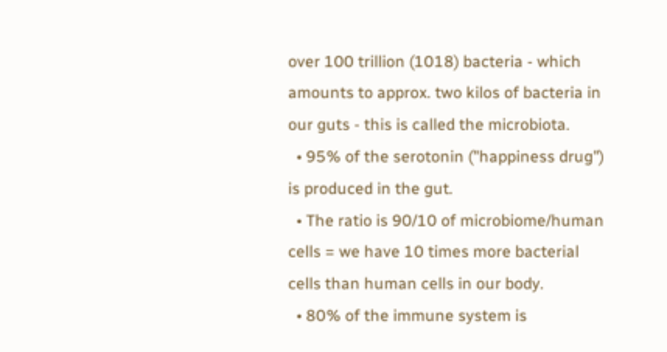over 100 trillion (1018) bacteria - which amounts to approx. two kilos of bacteria in our guts - this is called the microbiota.
  • 95% of the serotonin ("happiness drug") is produced in the gut.
  • The ratio is 90/10 of microbiome/human cells = we have 10 times more bacterial cells than human cells in our body.
  • 80% of the immune system is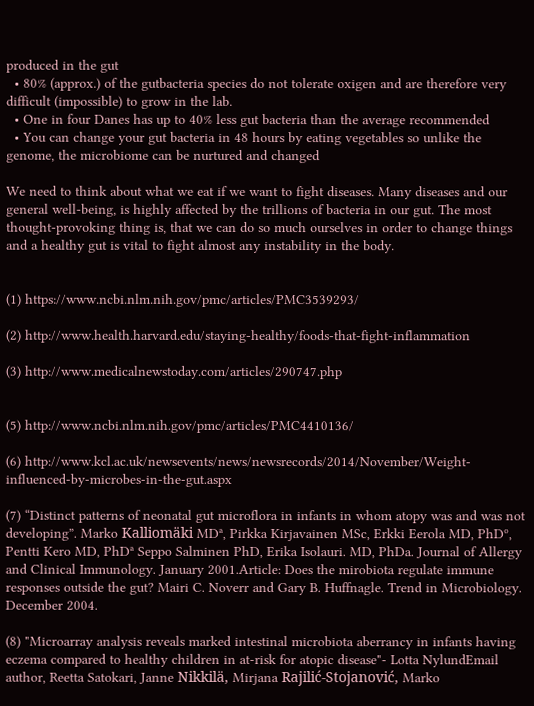produced in the gut
  • 80% (approx.) of the gutbacteria species do not tolerate oxigen and are therefore very difficult (impossible) to grow in the lab.
  • One in four Danes has up to 40% less gut bacteria than the average recommended
  • You can change your gut bacteria in 48 hours by eating vegetables so unlike the genome, the microbiome can be nurtured and changed

We need to think about what we eat if we want to fight diseases. Many diseases and our general well-being, is highly affected by the trillions of bacteria in our gut. The most thought-provoking thing is, that we can do so much ourselves in order to change things and a healthy gut is vital to fight almost any instability in the body.


(1) https://www.ncbi.nlm.nih.gov/pmc/articles/PMC3539293/

(2) http://www.health.harvard.edu/staying-healthy/foods-that-fight-inflammation

(3) http://www.medicalnewstoday.com/articles/290747.php


(5) http://www.ncbi.nlm.nih.gov/pmc/articles/PMC4410136/

(6) http://www.kcl.ac.uk/newsevents/news/newsrecords/2014/November/Weight-influenced-by-microbes-in-the-gut.aspx

(7) “Distinct patterns of neonatal gut microflora in infants in whom atopy was and was not developing”. Marko Kalliomäki MDª, Pirkka Kirjavainen MSc, Erkki Eerola MD, PhDº, Pentti Kero MD, PhDª Seppo Salminen PhD, Erika Isolauri. MD, PhDa. Journal of Allergy and Clinical Immunology. January 2001.Article: Does the mirobiota regulate immune responses outside the gut? Mairi C. Noverr and Gary B. Huffnagle. Trend in Microbiology. December 2004.

(8) "Microarray analysis reveals marked intestinal microbiota aberrancy in infants having eczema compared to healthy children in at-risk for atopic disease"- Lotta NylundEmail author, Reetta Satokari, Janne Nikkilä, Mirjana Rajilić-Stojanović, Marko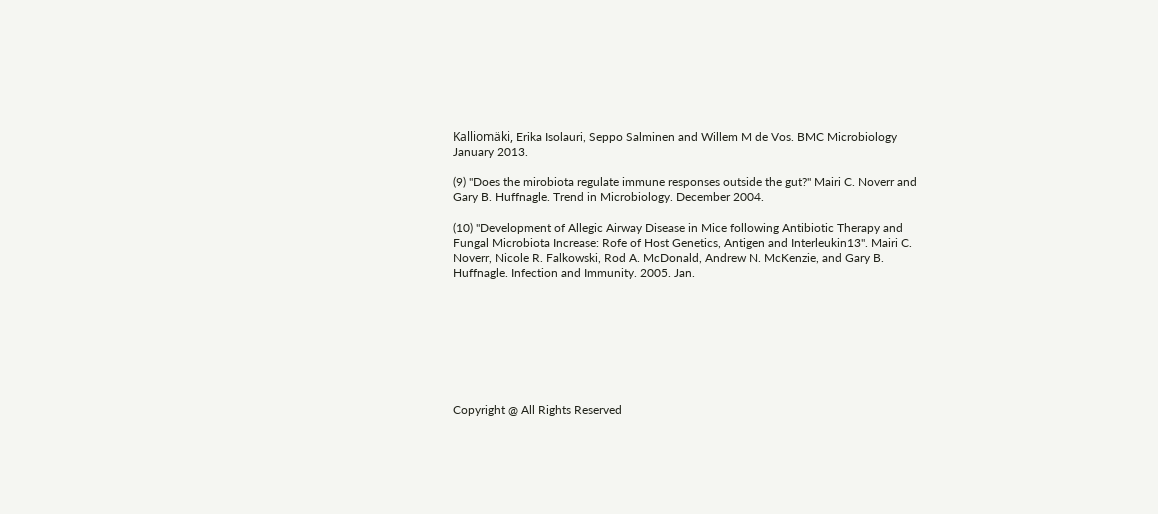Kalliomäki, Erika Isolauri, Seppo Salminen and Willem M de Vos. BMC Microbiology January 2013.

(9) "Does the mirobiota regulate immune responses outside the gut?" Mairi C. Noverr and Gary B. Huffnagle. Trend in Microbiology. December 2004.

(10) "Development of Allegic Airway Disease in Mice following Antibiotic Therapy and Fungal Microbiota Increase: Rofe of Host Genetics, Antigen and Interleukin13". Mairi C. Noverr, Nicole R. Falkowski, Rod A. McDonald, Andrew N. McKenzie, and Gary B. Huffnagle. Infection and Immunity. 2005. Jan.








Copyright @ All Rights Reserved